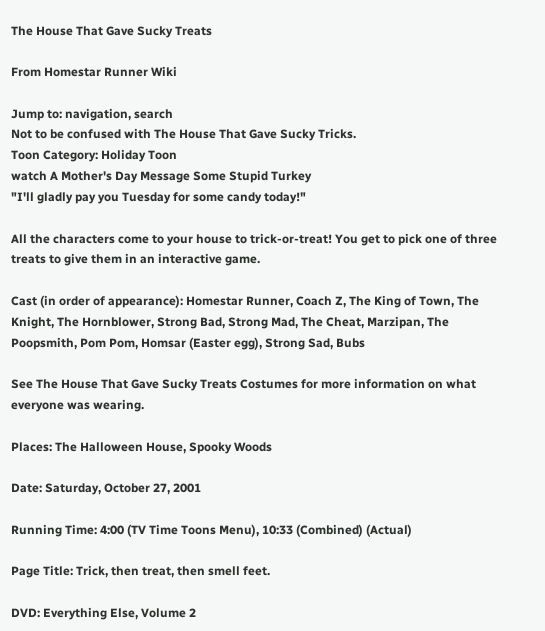The House That Gave Sucky Treats

From Homestar Runner Wiki

Jump to: navigation, search
Not to be confused with The House That Gave Sucky Tricks.
Toon Category: Holiday Toon
watch A Mother's Day Message Some Stupid Turkey
"I'll gladly pay you Tuesday for some candy today!"

All the characters come to your house to trick-or-treat! You get to pick one of three treats to give them in an interactive game.

Cast (in order of appearance): Homestar Runner, Coach Z, The King of Town, The Knight, The Hornblower, Strong Bad, Strong Mad, The Cheat, Marzipan, The Poopsmith, Pom Pom, Homsar (Easter egg), Strong Sad, Bubs

See The House That Gave Sucky Treats Costumes for more information on what everyone was wearing.

Places: The Halloween House, Spooky Woods

Date: Saturday, October 27, 2001

Running Time: 4:00 (TV Time Toons Menu), 10:33 (Combined) (Actual)

Page Title: Trick, then treat, then smell feet.

DVD: Everything Else, Volume 2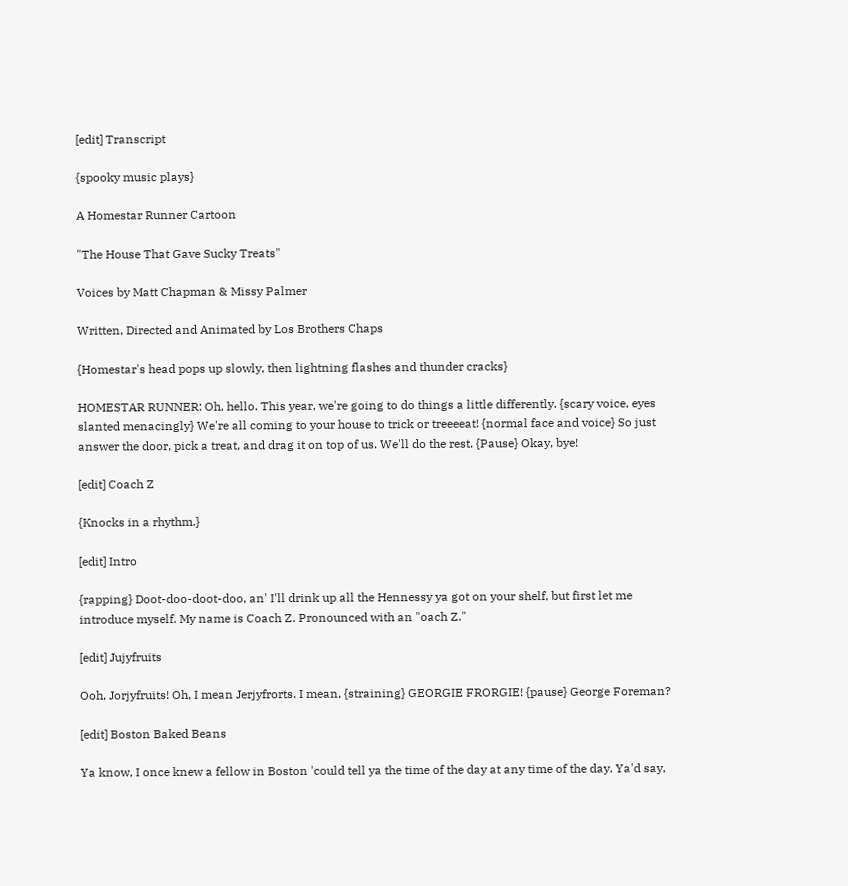[edit] Transcript

{spooky music plays}

A Homestar Runner Cartoon

"The House That Gave Sucky Treats"

Voices by Matt Chapman & Missy Palmer

Written, Directed and Animated by Los Brothers Chaps

{Homestar's head pops up slowly, then lightning flashes and thunder cracks}

HOMESTAR RUNNER: Oh, hello. This year, we're going to do things a little differently. {scary voice, eyes slanted menacingly} We're all coming to your house to trick or treeeeat! {normal face and voice} So just answer the door, pick a treat, and drag it on top of us. We'll do the rest. {Pause} Okay, bye!

[edit] Coach Z

{Knocks in a rhythm.}

[edit] Intro

{rapping} Doot-doo-doot-doo, an' I'll drink up all the Hennessy ya got on your shelf, but first let me introduce myself. My name is Coach Z. Pronounced with an "oach Z."

[edit] Jujyfruits

Ooh, Jorjyfruits! Oh, I mean Jerjyfrorts. I mean, {straining} GEORGIE FRORGIE! {pause} George Foreman?

[edit] Boston Baked Beans

Ya know, I once knew a fellow in Boston 'could tell ya the time of the day at any time of the day. Ya'd say,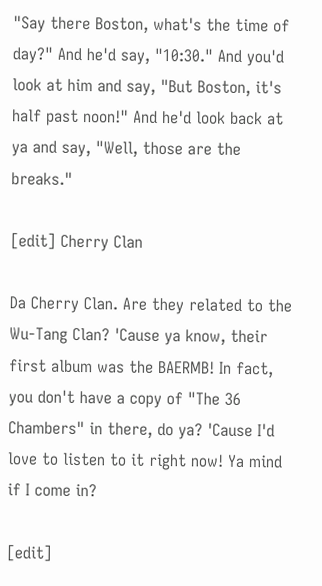"Say there Boston, what's the time of day?" And he'd say, "10:30." And you'd look at him and say, "But Boston, it's half past noon!" And he'd look back at ya and say, "Well, those are the breaks."

[edit] Cherry Clan

Da Cherry Clan. Are they related to the Wu-Tang Clan? 'Cause ya know, their first album was the BAERMB! In fact, you don't have a copy of "The 36 Chambers" in there, do ya? 'Cause I'd love to listen to it right now! Ya mind if I come in?

[edit]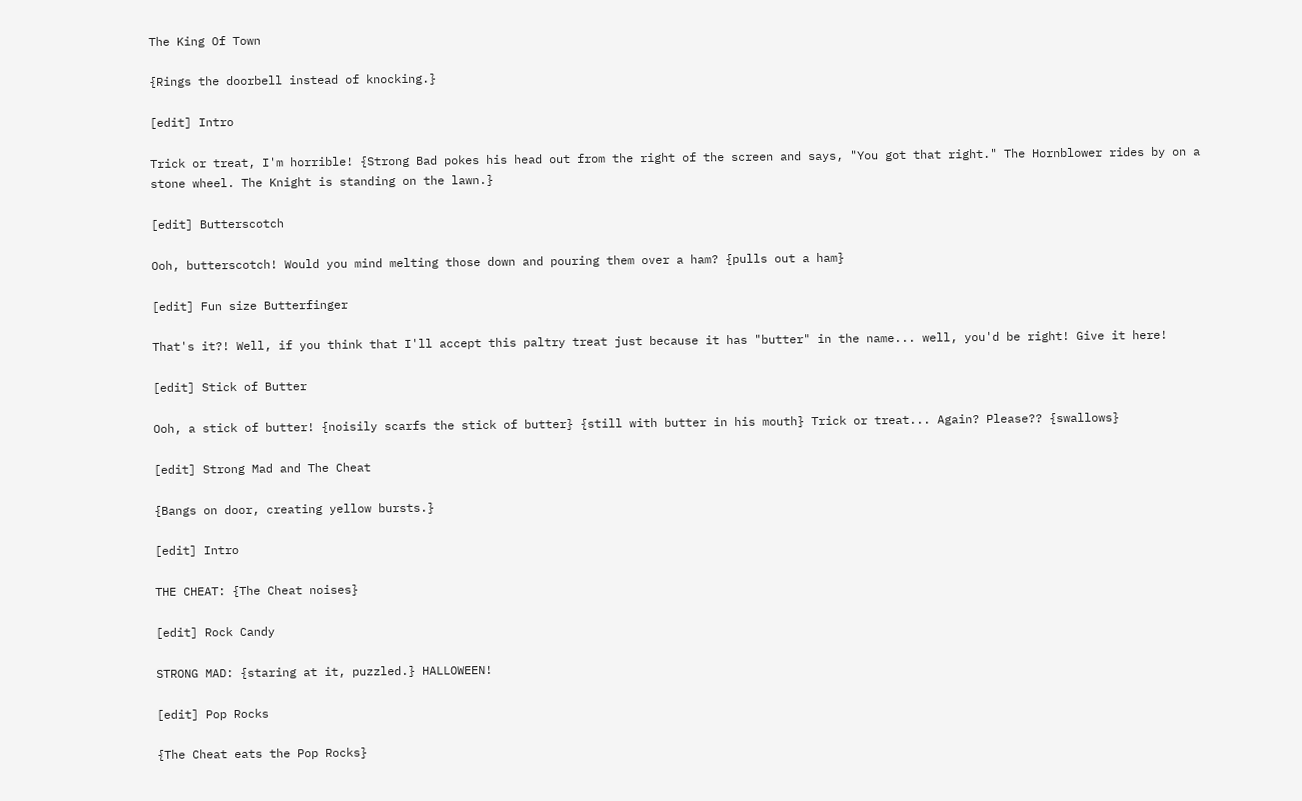The King Of Town

{Rings the doorbell instead of knocking.}

[edit] Intro

Trick or treat, I'm horrible! {Strong Bad pokes his head out from the right of the screen and says, "You got that right." The Hornblower rides by on a stone wheel. The Knight is standing on the lawn.}

[edit] Butterscotch

Ooh, butterscotch! Would you mind melting those down and pouring them over a ham? {pulls out a ham}

[edit] Fun size Butterfinger

That's it?! Well, if you think that I'll accept this paltry treat just because it has "butter" in the name... well, you'd be right! Give it here!

[edit] Stick of Butter

Ooh, a stick of butter! {noisily scarfs the stick of butter} {still with butter in his mouth} Trick or treat... Again? Please?? {swallows}

[edit] Strong Mad and The Cheat

{Bangs on door, creating yellow bursts.}

[edit] Intro

THE CHEAT: {The Cheat noises}

[edit] Rock Candy

STRONG MAD: {staring at it, puzzled.} HALLOWEEN!

[edit] Pop Rocks

{The Cheat eats the Pop Rocks}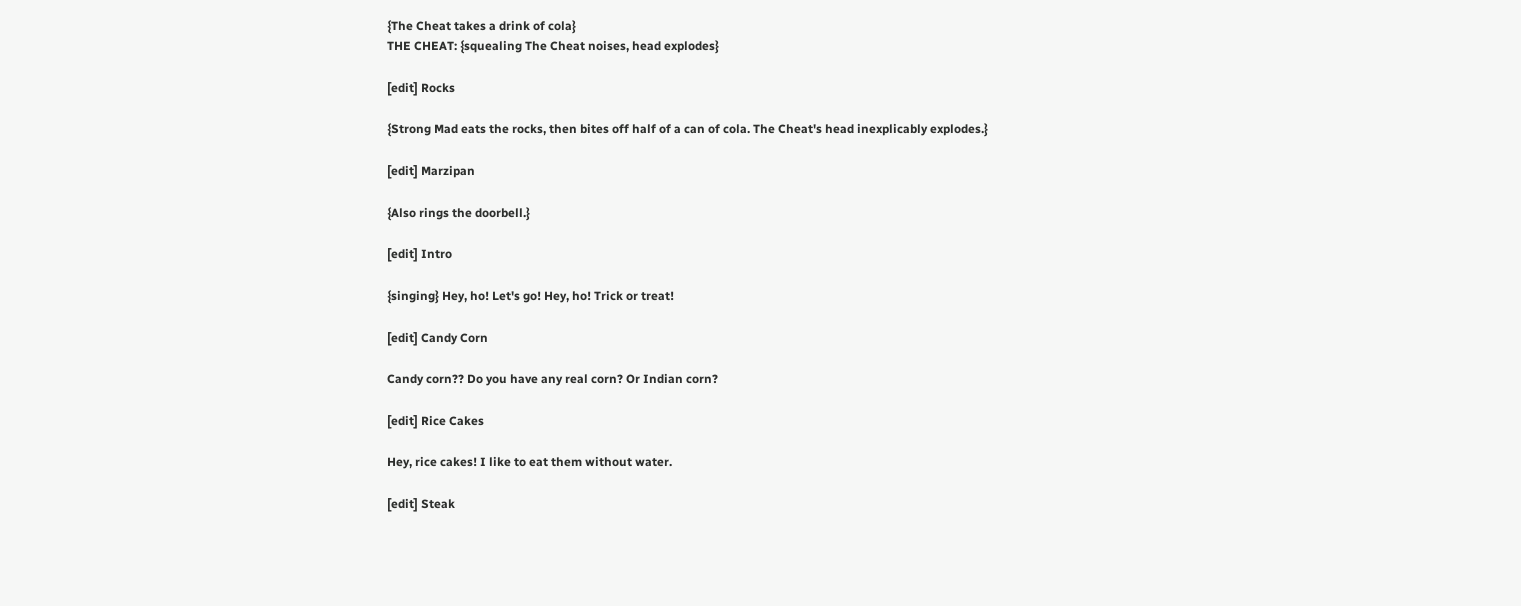{The Cheat takes a drink of cola}
THE CHEAT: {squealing The Cheat noises, head explodes}

[edit] Rocks

{Strong Mad eats the rocks, then bites off half of a can of cola. The Cheat's head inexplicably explodes.}

[edit] Marzipan

{Also rings the doorbell.}

[edit] Intro

{singing} Hey, ho! Let's go! Hey, ho! Trick or treat!

[edit] Candy Corn

Candy corn?? Do you have any real corn? Or Indian corn?

[edit] Rice Cakes

Hey, rice cakes! I like to eat them without water.

[edit] Steak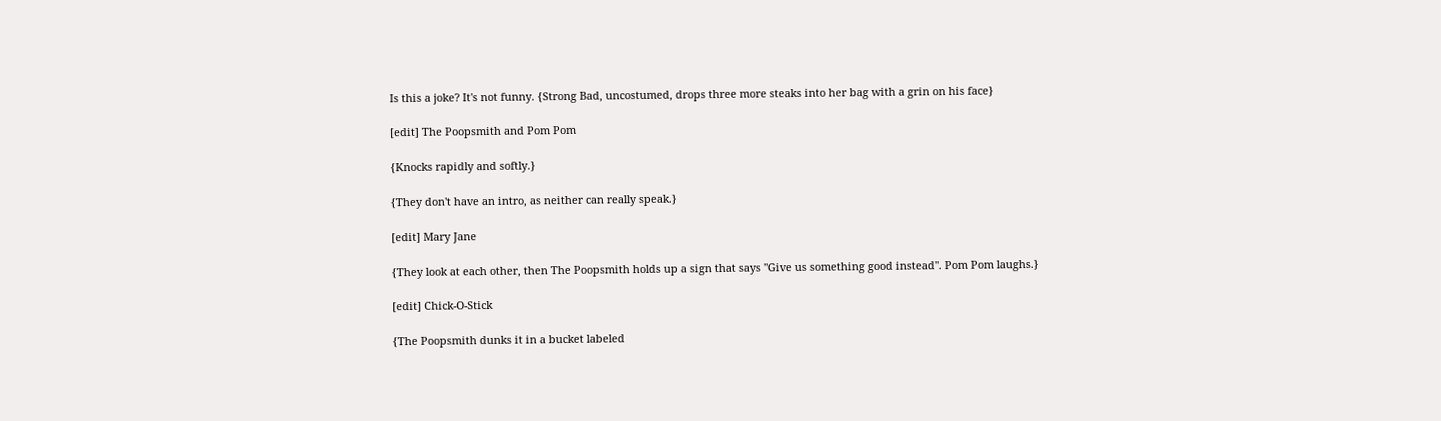Is this a joke? It's not funny. {Strong Bad, uncostumed, drops three more steaks into her bag with a grin on his face}

[edit] The Poopsmith and Pom Pom

{Knocks rapidly and softly.}

{They don't have an intro, as neither can really speak.}

[edit] Mary Jane

{They look at each other, then The Poopsmith holds up a sign that says "Give us something good instead". Pom Pom laughs.}

[edit] Chick-O-Stick

{The Poopsmith dunks it in a bucket labeled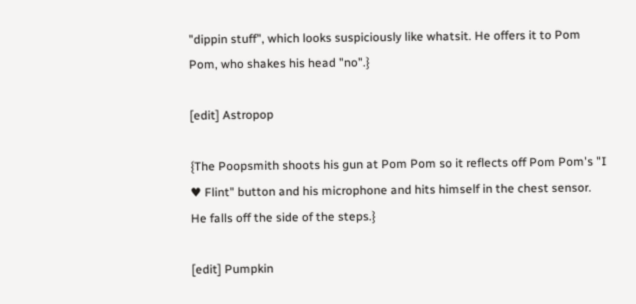"dippin stuff", which looks suspiciously like whatsit. He offers it to Pom Pom, who shakes his head "no".}

[edit] Astropop

{The Poopsmith shoots his gun at Pom Pom so it reflects off Pom Pom's "I ♥ Flint" button and his microphone and hits himself in the chest sensor. He falls off the side of the steps.}

[edit] Pumpkin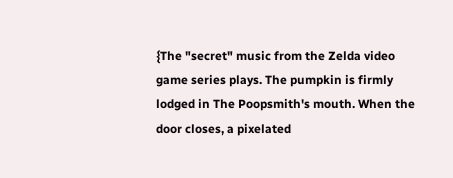{The "secret" music from the Zelda video game series plays. The pumpkin is firmly lodged in The Poopsmith's mouth. When the door closes, a pixelated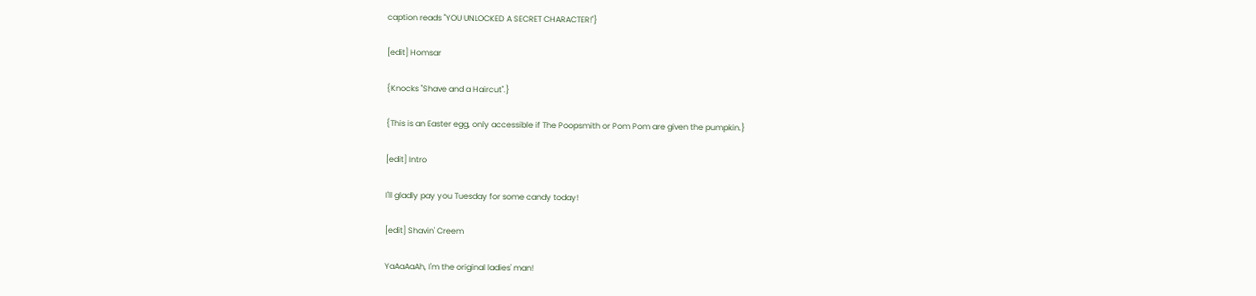caption reads "YOU UNLOCKED A SECRET CHARACTER!"}

[edit] Homsar

{Knocks "Shave and a Haircut".}

{This is an Easter egg, only accessible if The Poopsmith or Pom Pom are given the pumpkin.}

[edit] Intro

I'll gladly pay you Tuesday for some candy today!

[edit] Shavin' Creem

YaAaAaAh, I'm the original ladies' man!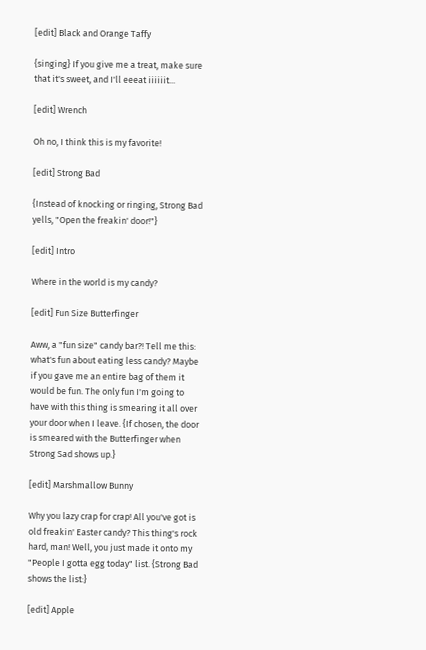[edit] Black and Orange Taffy

{singing} If you give me a treat, make sure that it's sweet, and I'll eeeat iiiiiit...

[edit] Wrench

Oh no, I think this is my favorite!

[edit] Strong Bad

{Instead of knocking or ringing, Strong Bad yells, "Open the freakin' door!"}

[edit] Intro

Where in the world is my candy?

[edit] Fun Size Butterfinger

Aww, a "fun size" candy bar?! Tell me this: what's fun about eating less candy? Maybe if you gave me an entire bag of them it would be fun. The only fun I'm going to have with this thing is smearing it all over your door when I leave. {If chosen, the door is smeared with the Butterfinger when Strong Sad shows up.}

[edit] Marshmallow Bunny

Why you lazy crap for crap! All you've got is old freakin' Easter candy? This thing's rock hard, man! Well, you just made it onto my "People I gotta egg today" list. {Strong Bad shows the list:}

[edit] Apple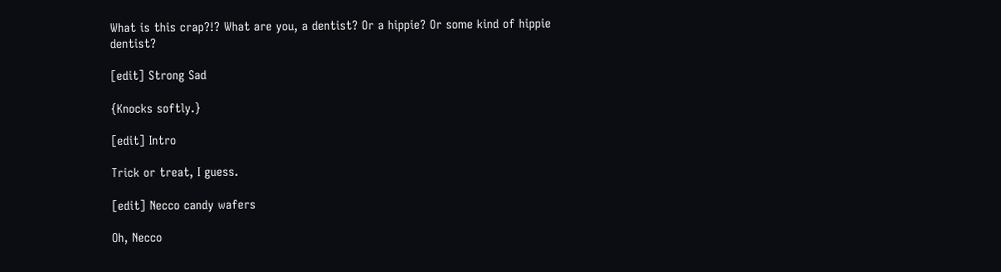What is this crap?!? What are you, a dentist? Or a hippie? Or some kind of hippie dentist?

[edit] Strong Sad

{Knocks softly.}

[edit] Intro

Trick or treat, I guess.

[edit] Necco candy wafers

Oh, Necco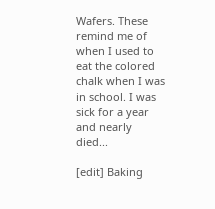Wafers. These remind me of when I used to eat the colored chalk when I was in school. I was sick for a year and nearly died...

[edit] Baking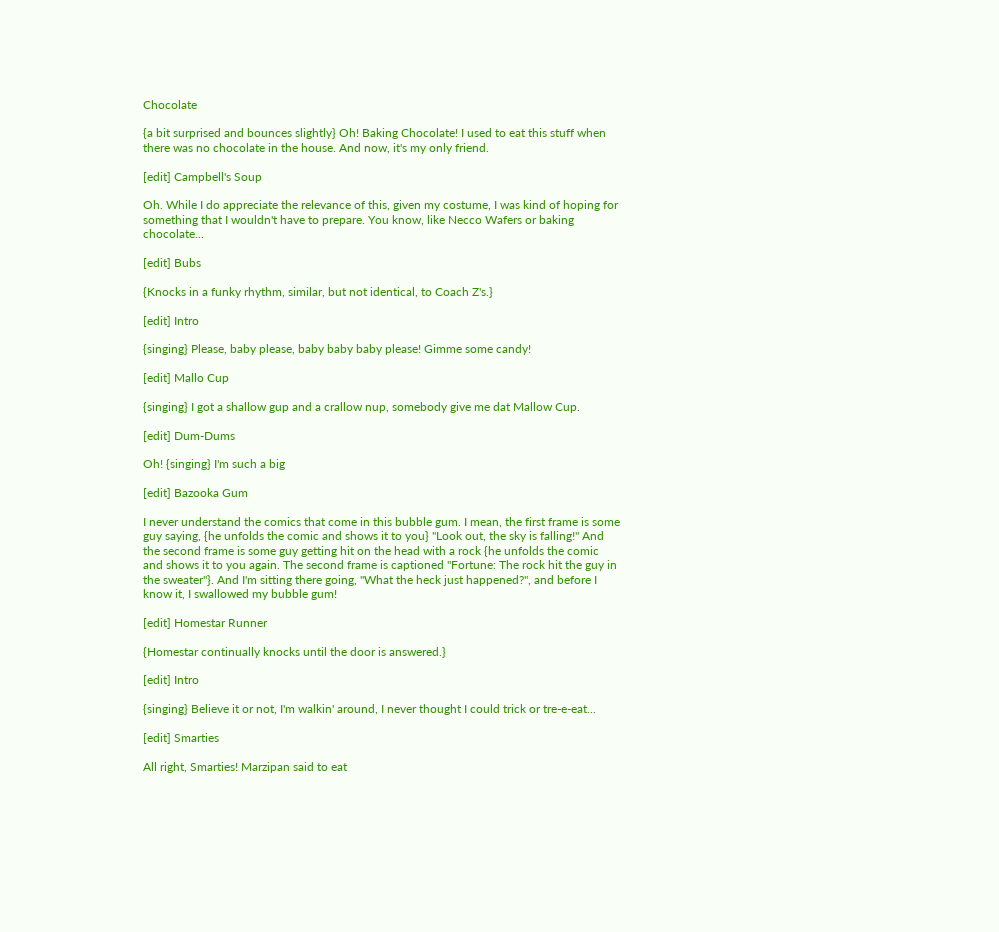Chocolate

{a bit surprised and bounces slightly} Oh! Baking Chocolate! I used to eat this stuff when there was no chocolate in the house. And now, it's my only friend.

[edit] Campbell's Soup

Oh. While I do appreciate the relevance of this, given my costume, I was kind of hoping for something that I wouldn't have to prepare. You know, like Necco Wafers or baking chocolate...

[edit] Bubs

{Knocks in a funky rhythm, similar, but not identical, to Coach Z's.}

[edit] Intro

{singing} Please, baby please, baby baby baby please! Gimme some candy!

[edit] Mallo Cup

{singing} I got a shallow gup and a crallow nup, somebody give me dat Mallow Cup.

[edit] Dum-Dums

Oh! {singing} I'm such a big

[edit] Bazooka Gum

I never understand the comics that come in this bubble gum. I mean, the first frame is some guy saying, {he unfolds the comic and shows it to you} "Look out, the sky is falling!" And the second frame is some guy getting hit on the head with a rock {he unfolds the comic and shows it to you again. The second frame is captioned "Fortune: The rock hit the guy in the sweater"}. And I'm sitting there going, "What the heck just happened?", and before I know it, I swallowed my bubble gum!

[edit] Homestar Runner

{Homestar continually knocks until the door is answered.}

[edit] Intro

{singing} Believe it or not, I'm walkin' around, I never thought I could trick or tre-e-eat...

[edit] Smarties

All right, Smarties! Marzipan said to eat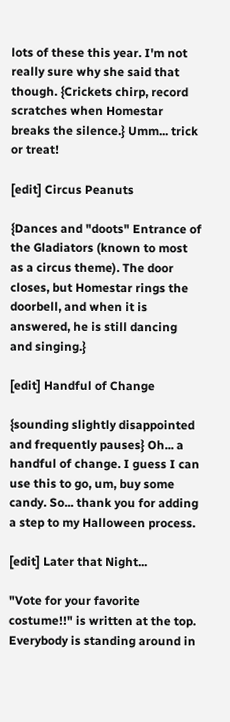lots of these this year. I'm not really sure why she said that though. {Crickets chirp, record scratches when Homestar breaks the silence.} Umm... trick or treat!

[edit] Circus Peanuts

{Dances and "doots" Entrance of the Gladiators (known to most as a circus theme). The door closes, but Homestar rings the doorbell, and when it is answered, he is still dancing and singing.}

[edit] Handful of Change

{sounding slightly disappointed and frequently pauses} Oh... a handful of change. I guess I can use this to go, um, buy some candy. So... thank you for adding a step to my Halloween process.

[edit] Later that Night...

"Vote for your favorite costume!!" is written at the top. Everybody is standing around in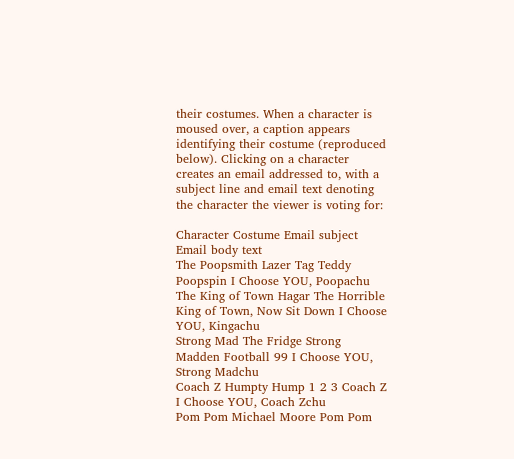their costumes. When a character is moused over, a caption appears identifying their costume (reproduced below). Clicking on a character creates an email addressed to, with a subject line and email text denoting the character the viewer is voting for:

Character Costume Email subject Email body text
The Poopsmith Lazer Tag Teddy Poopspin I Choose YOU, Poopachu
The King of Town Hagar The Horrible King of Town, Now Sit Down I Choose YOU, Kingachu
Strong Mad The Fridge Strong Madden Football 99 I Choose YOU, Strong Madchu
Coach Z Humpty Hump 1 2 3 Coach Z I Choose YOU, Coach Zchu
Pom Pom Michael Moore Pom Pom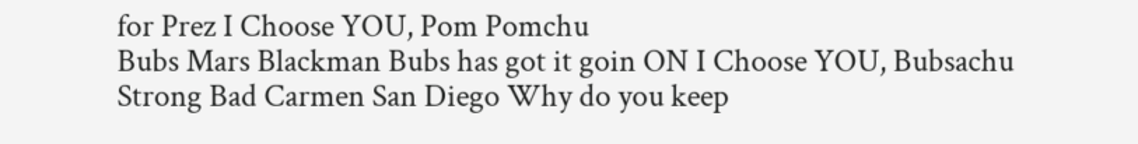for Prez I Choose YOU, Pom Pomchu
Bubs Mars Blackman Bubs has got it goin ON I Choose YOU, Bubsachu
Strong Bad Carmen San Diego Why do you keep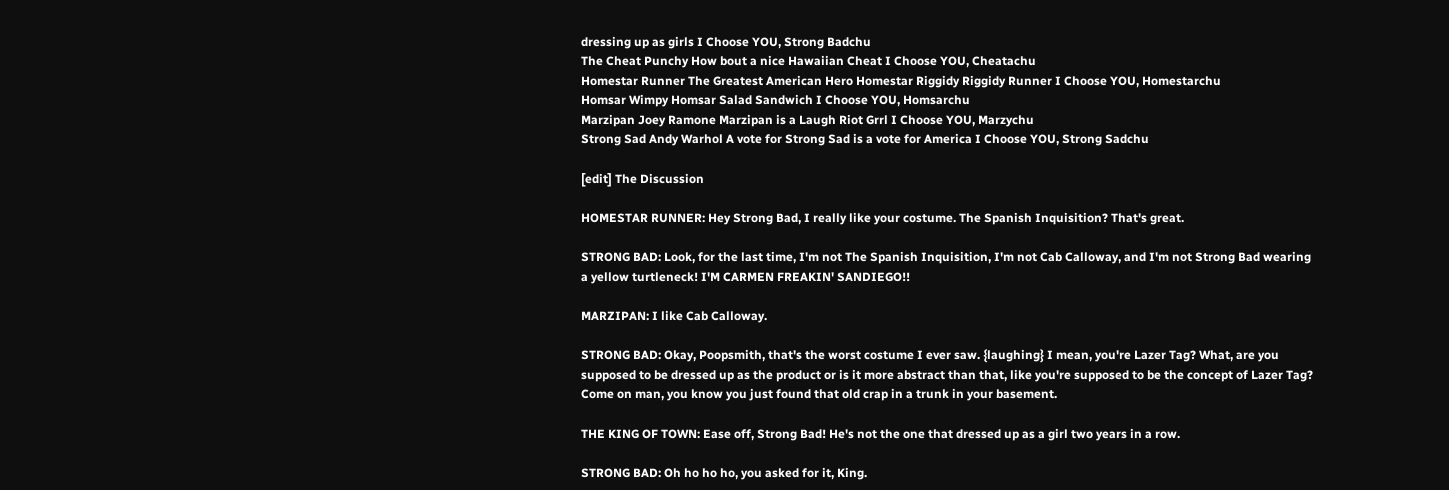dressing up as girls I Choose YOU, Strong Badchu
The Cheat Punchy How bout a nice Hawaiian Cheat I Choose YOU, Cheatachu
Homestar Runner The Greatest American Hero Homestar Riggidy Riggidy Runner I Choose YOU, Homestarchu
Homsar Wimpy Homsar Salad Sandwich I Choose YOU, Homsarchu
Marzipan Joey Ramone Marzipan is a Laugh Riot Grrl I Choose YOU, Marzychu
Strong Sad Andy Warhol A vote for Strong Sad is a vote for America I Choose YOU, Strong Sadchu

[edit] The Discussion

HOMESTAR RUNNER: Hey Strong Bad, I really like your costume. The Spanish Inquisition? That's great.

STRONG BAD: Look, for the last time, I'm not The Spanish Inquisition, I'm not Cab Calloway, and I'm not Strong Bad wearing a yellow turtleneck! I'M CARMEN FREAKIN' SANDIEGO!!

MARZIPAN: I like Cab Calloway.

STRONG BAD: Okay, Poopsmith, that's the worst costume I ever saw. {laughing} I mean, you're Lazer Tag? What, are you supposed to be dressed up as the product or is it more abstract than that, like you're supposed to be the concept of Lazer Tag? Come on man, you know you just found that old crap in a trunk in your basement.

THE KING OF TOWN: Ease off, Strong Bad! He's not the one that dressed up as a girl two years in a row.

STRONG BAD: Oh ho ho ho, you asked for it, King.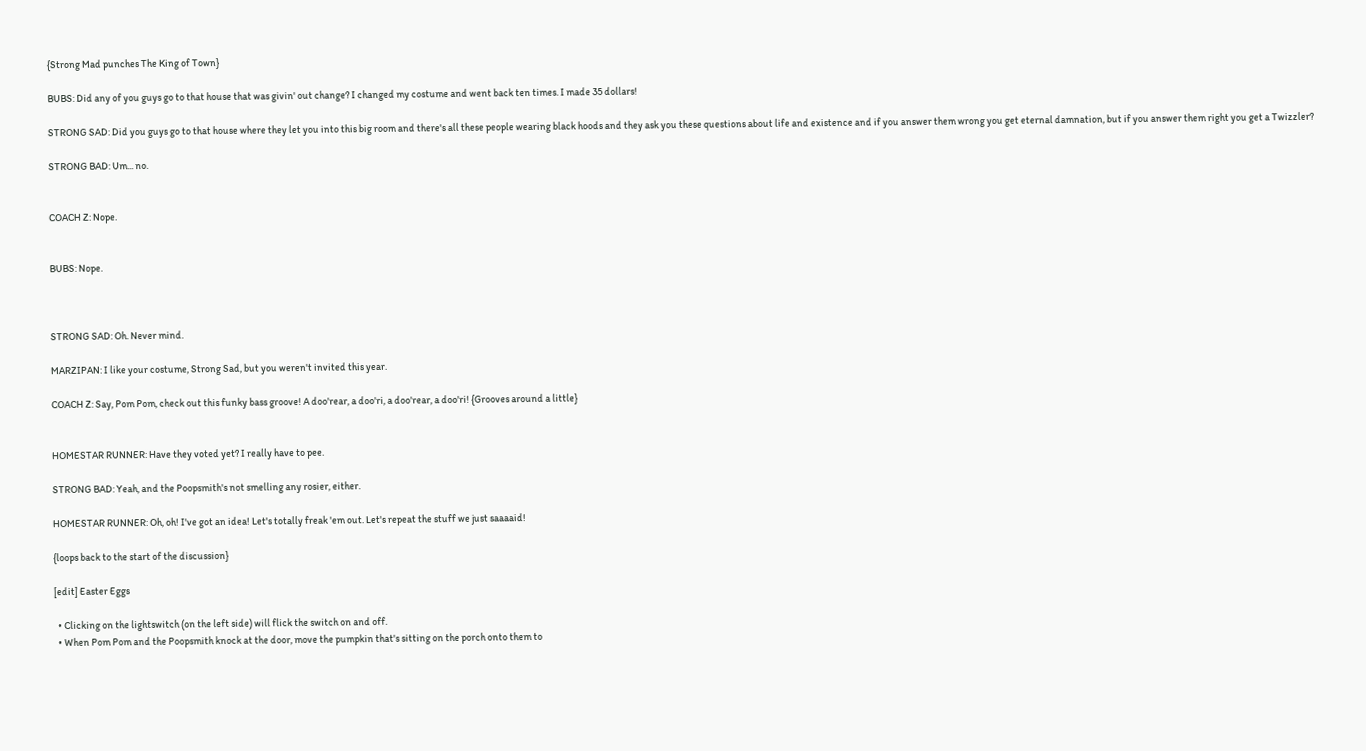{Strong Mad punches The King of Town}

BUBS: Did any of you guys go to that house that was givin' out change? I changed my costume and went back ten times. I made 35 dollars!

STRONG SAD: Did you guys go to that house where they let you into this big room and there's all these people wearing black hoods and they ask you these questions about life and existence and if you answer them wrong you get eternal damnation, but if you answer them right you get a Twizzler?

STRONG BAD: Um... no.


COACH Z: Nope.


BUBS: Nope.



STRONG SAD: Oh. Never mind.

MARZIPAN: I like your costume, Strong Sad, but you weren't invited this year.

COACH Z: Say, Pom Pom, check out this funky bass groove! A doo'rear, a doo'ri, a doo'rear, a doo'ri! {Grooves around a little}


HOMESTAR RUNNER: Have they voted yet? I really have to pee.

STRONG BAD: Yeah, and the Poopsmith's not smelling any rosier, either.

HOMESTAR RUNNER: Oh, oh! I've got an idea! Let's totally freak 'em out. Let's repeat the stuff we just saaaaid!

{loops back to the start of the discussion}

[edit] Easter Eggs

  • Clicking on the lightswitch (on the left side) will flick the switch on and off.
  • When Pom Pom and the Poopsmith knock at the door, move the pumpkin that's sitting on the porch onto them to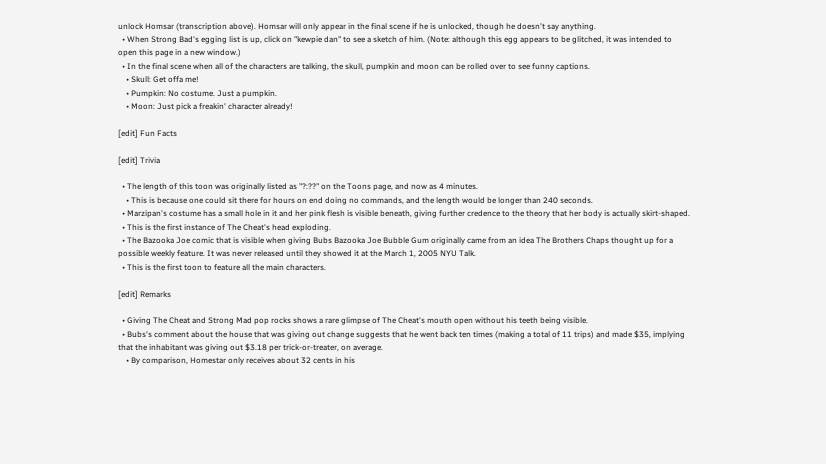unlock Homsar (transcription above). Homsar will only appear in the final scene if he is unlocked, though he doesn't say anything.
  • When Strong Bad's egging list is up, click on "kewpie dan" to see a sketch of him. (Note: although this egg appears to be glitched, it was intended to open this page in a new window.)
  • In the final scene when all of the characters are talking, the skull, pumpkin and moon can be rolled over to see funny captions.
    • Skull: Get offa me!
    • Pumpkin: No costume. Just a pumpkin.
    • Moon: Just pick a freakin' character already!

[edit] Fun Facts

[edit] Trivia

  • The length of this toon was originally listed as "?:??" on the Toons page, and now as 4 minutes.
    • This is because one could sit there for hours on end doing no commands, and the length would be longer than 240 seconds.
  • Marzipan's costume has a small hole in it and her pink flesh is visible beneath, giving further credence to the theory that her body is actually skirt-shaped.
  • This is the first instance of The Cheat's head exploding.
  • The Bazooka Joe comic that is visible when giving Bubs Bazooka Joe Bubble Gum originally came from an idea The Brothers Chaps thought up for a possible weekly feature. It was never released until they showed it at the March 1, 2005 NYU Talk.
  • This is the first toon to feature all the main characters.

[edit] Remarks

  • Giving The Cheat and Strong Mad pop rocks shows a rare glimpse of The Cheat's mouth open without his teeth being visible.
  • Bubs's comment about the house that was giving out change suggests that he went back ten times (making a total of 11 trips) and made $35, implying that the inhabitant was giving out $3.18 per trick-or-treater, on average.
    • By comparison, Homestar only receives about 32 cents in his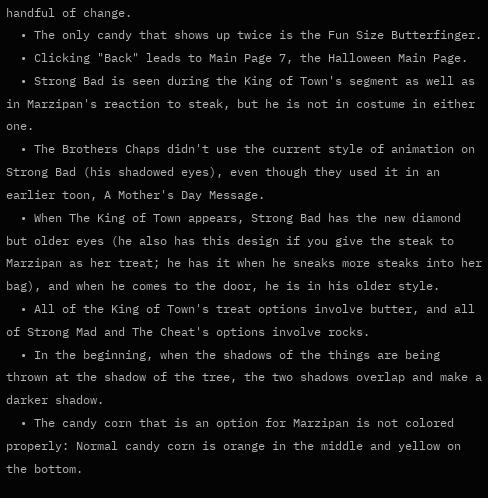handful of change.
  • The only candy that shows up twice is the Fun Size Butterfinger.
  • Clicking "Back" leads to Main Page 7, the Halloween Main Page.
  • Strong Bad is seen during the King of Town's segment as well as in Marzipan's reaction to steak, but he is not in costume in either one.
  • The Brothers Chaps didn't use the current style of animation on Strong Bad (his shadowed eyes), even though they used it in an earlier toon, A Mother's Day Message.
  • When The King of Town appears, Strong Bad has the new diamond but older eyes (he also has this design if you give the steak to Marzipan as her treat; he has it when he sneaks more steaks into her bag), and when he comes to the door, he is in his older style.
  • All of the King of Town's treat options involve butter, and all of Strong Mad and The Cheat's options involve rocks.
  • In the beginning, when the shadows of the things are being thrown at the shadow of the tree, the two shadows overlap and make a darker shadow.
  • The candy corn that is an option for Marzipan is not colored properly: Normal candy corn is orange in the middle and yellow on the bottom.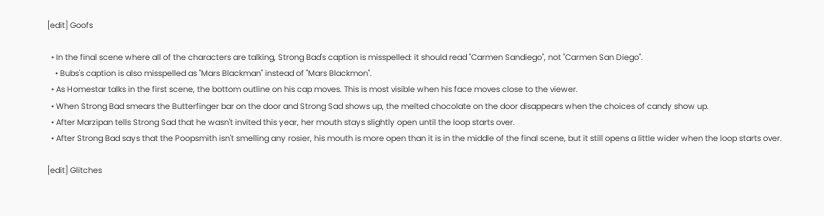[edit] Goofs

  • In the final scene where all of the characters are talking, Strong Bad's caption is misspelled: it should read "Carmen Sandiego", not "Carmen San Diego".
    • Bubs's caption is also misspelled as "Mars Blackman" instead of "Mars Blackmon".
  • As Homestar talks in the first scene, the bottom outline on his cap moves. This is most visible when his face moves close to the viewer.
  • When Strong Bad smears the Butterfinger bar on the door and Strong Sad shows up, the melted chocolate on the door disappears when the choices of candy show up.
  • After Marzipan tells Strong Sad that he wasn't invited this year, her mouth stays slightly open until the loop starts over.
  • After Strong Bad says that the Poopsmith isn't smelling any rosier, his mouth is more open than it is in the middle of the final scene, but it still opens a little wider when the loop starts over.

[edit] Glitches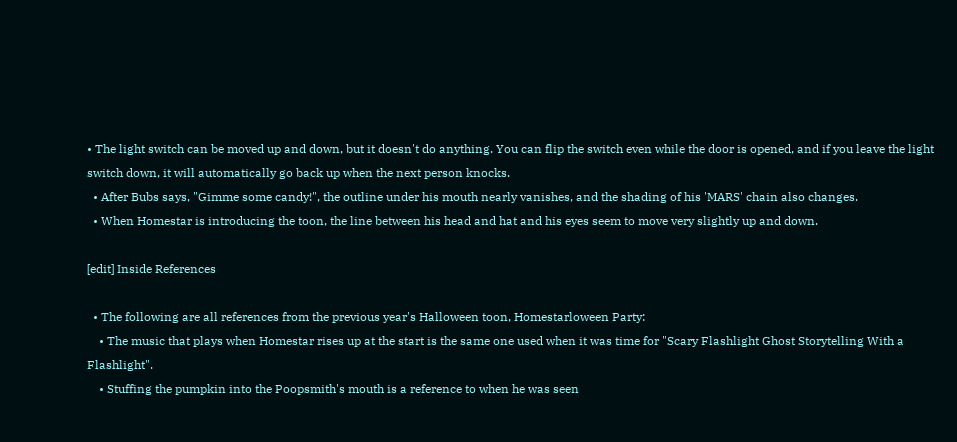• The light switch can be moved up and down, but it doesn't do anything. You can flip the switch even while the door is opened, and if you leave the light switch down, it will automatically go back up when the next person knocks.
  • After Bubs says, "Gimme some candy!", the outline under his mouth nearly vanishes, and the shading of his 'MARS' chain also changes.
  • When Homestar is introducing the toon, the line between his head and hat and his eyes seem to move very slightly up and down.

[edit] Inside References

  • The following are all references from the previous year's Halloween toon, Homestarloween Party:
    • The music that plays when Homestar rises up at the start is the same one used when it was time for "Scary Flashlight Ghost Storytelling With a Flashlight".
    • Stuffing the pumpkin into the Poopsmith's mouth is a reference to when he was seen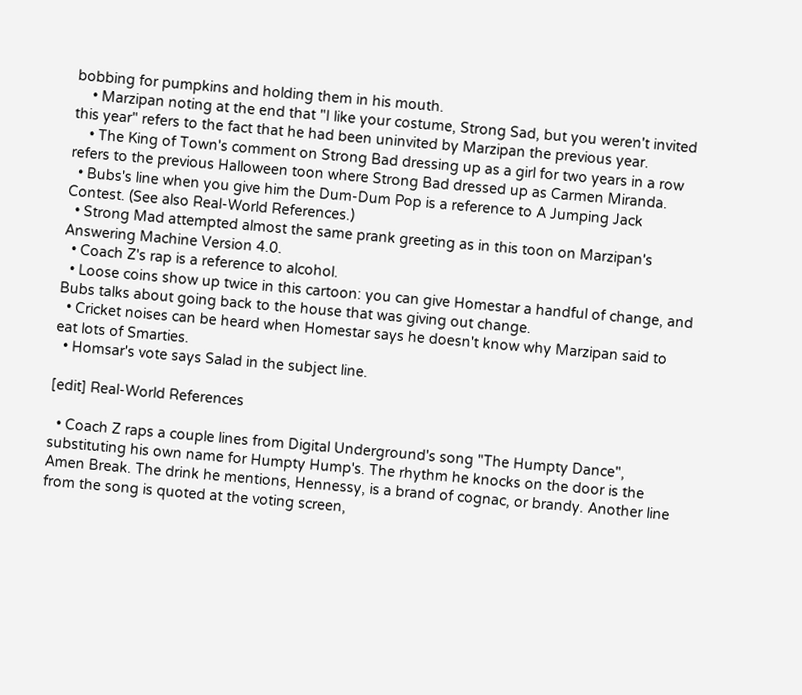bobbing for pumpkins and holding them in his mouth.
    • Marzipan noting at the end that "I like your costume, Strong Sad, but you weren't invited this year" refers to the fact that he had been uninvited by Marzipan the previous year.
    • The King of Town's comment on Strong Bad dressing up as a girl for two years in a row refers to the previous Halloween toon where Strong Bad dressed up as Carmen Miranda.
  • Bubs's line when you give him the Dum-Dum Pop is a reference to A Jumping Jack Contest. (See also Real-World References.)
  • Strong Mad attempted almost the same prank greeting as in this toon on Marzipan's Answering Machine Version 4.0.
  • Coach Z's rap is a reference to alcohol.
  • Loose coins show up twice in this cartoon: you can give Homestar a handful of change, and Bubs talks about going back to the house that was giving out change.
  • Cricket noises can be heard when Homestar says he doesn't know why Marzipan said to eat lots of Smarties.
  • Homsar's vote says Salad in the subject line.

[edit] Real-World References

  • Coach Z raps a couple lines from Digital Underground's song "The Humpty Dance", substituting his own name for Humpty Hump's. The rhythm he knocks on the door is the Amen Break. The drink he mentions, Hennessy, is a brand of cognac, or brandy. Another line from the song is quoted at the voting screen,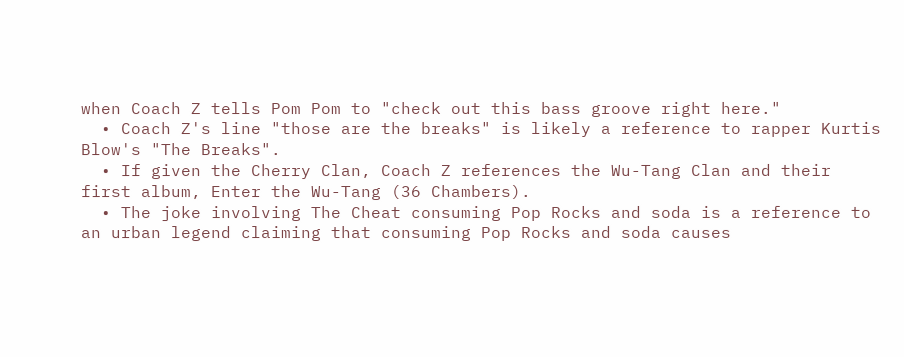when Coach Z tells Pom Pom to "check out this bass groove right here."
  • Coach Z's line "those are the breaks" is likely a reference to rapper Kurtis Blow's "The Breaks".
  • If given the Cherry Clan, Coach Z references the Wu-Tang Clan and their first album, Enter the Wu-Tang (36 Chambers).
  • The joke involving The Cheat consuming Pop Rocks and soda is a reference to an urban legend claiming that consuming Pop Rocks and soda causes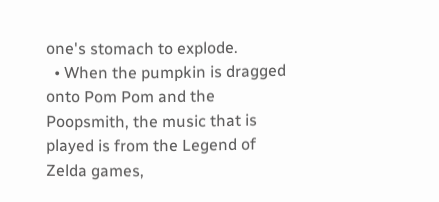one's stomach to explode.
  • When the pumpkin is dragged onto Pom Pom and the Poopsmith, the music that is played is from the Legend of Zelda games,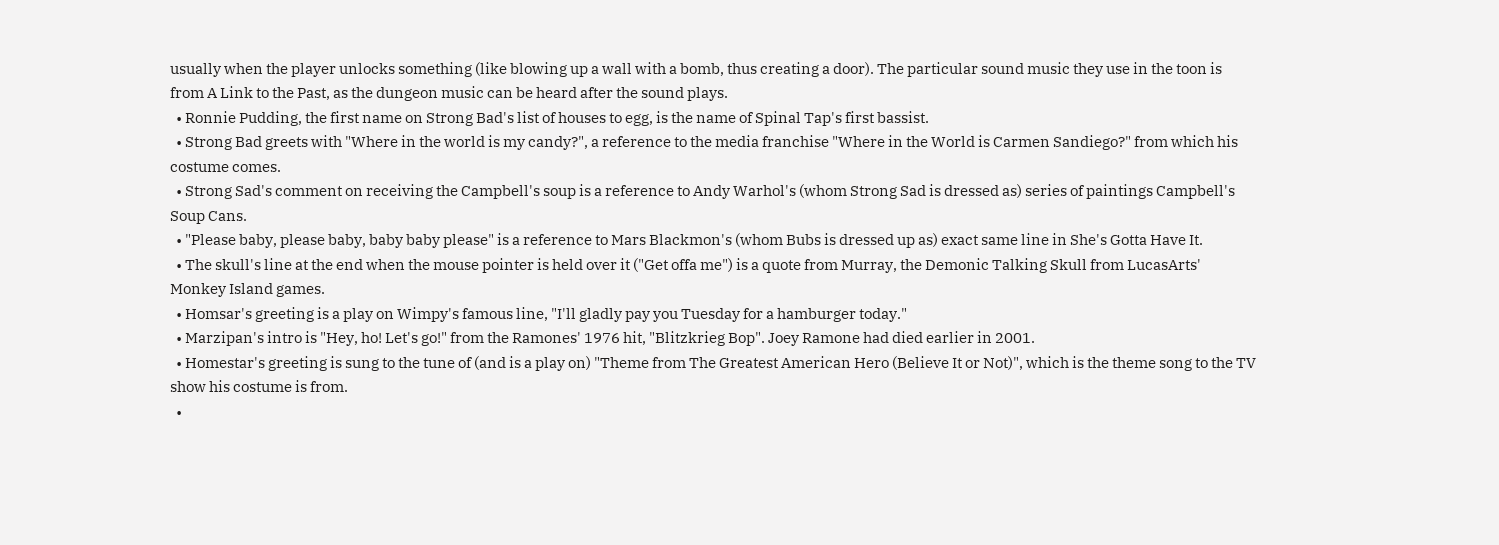usually when the player unlocks something (like blowing up a wall with a bomb, thus creating a door). The particular sound music they use in the toon is from A Link to the Past, as the dungeon music can be heard after the sound plays.
  • Ronnie Pudding, the first name on Strong Bad's list of houses to egg, is the name of Spinal Tap's first bassist.
  • Strong Bad greets with "Where in the world is my candy?", a reference to the media franchise "Where in the World is Carmen Sandiego?" from which his costume comes.
  • Strong Sad's comment on receiving the Campbell's soup is a reference to Andy Warhol's (whom Strong Sad is dressed as) series of paintings Campbell's Soup Cans.
  • "Please baby, please baby, baby baby please" is a reference to Mars Blackmon's (whom Bubs is dressed up as) exact same line in She's Gotta Have It.
  • The skull's line at the end when the mouse pointer is held over it ("Get offa me") is a quote from Murray, the Demonic Talking Skull from LucasArts' Monkey Island games.
  • Homsar's greeting is a play on Wimpy's famous line, "I'll gladly pay you Tuesday for a hamburger today."
  • Marzipan's intro is "Hey, ho! Let's go!" from the Ramones' 1976 hit, "Blitzkrieg Bop". Joey Ramone had died earlier in 2001.
  • Homestar's greeting is sung to the tune of (and is a play on) "Theme from The Greatest American Hero (Believe It or Not)", which is the theme song to the TV show his costume is from.
  •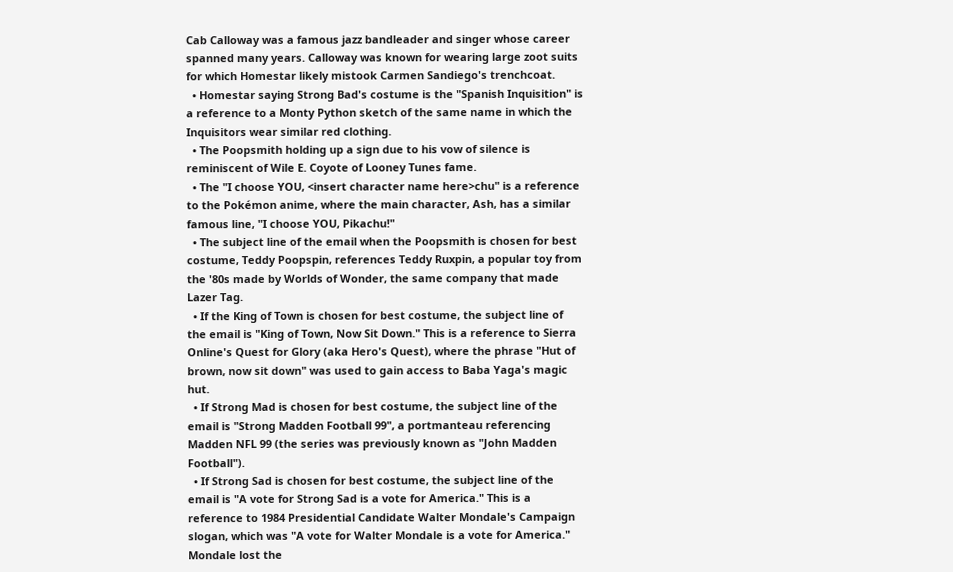Cab Calloway was a famous jazz bandleader and singer whose career spanned many years. Calloway was known for wearing large zoot suits for which Homestar likely mistook Carmen Sandiego's trenchcoat.
  • Homestar saying Strong Bad's costume is the "Spanish Inquisition" is a reference to a Monty Python sketch of the same name in which the Inquisitors wear similar red clothing.
  • The Poopsmith holding up a sign due to his vow of silence is reminiscent of Wile E. Coyote of Looney Tunes fame.
  • The "I choose YOU, <insert character name here>chu" is a reference to the Pokémon anime, where the main character, Ash, has a similar famous line, "I choose YOU, Pikachu!"
  • The subject line of the email when the Poopsmith is chosen for best costume, Teddy Poopspin, references Teddy Ruxpin, a popular toy from the '80s made by Worlds of Wonder, the same company that made Lazer Tag.
  • If the King of Town is chosen for best costume, the subject line of the email is "King of Town, Now Sit Down." This is a reference to Sierra Online's Quest for Glory (aka Hero's Quest), where the phrase "Hut of brown, now sit down" was used to gain access to Baba Yaga's magic hut.
  • If Strong Mad is chosen for best costume, the subject line of the email is "Strong Madden Football 99", a portmanteau referencing Madden NFL 99 (the series was previously known as "John Madden Football").
  • If Strong Sad is chosen for best costume, the subject line of the email is "A vote for Strong Sad is a vote for America." This is a reference to 1984 Presidential Candidate Walter Mondale's Campaign slogan, which was "A vote for Walter Mondale is a vote for America." Mondale lost the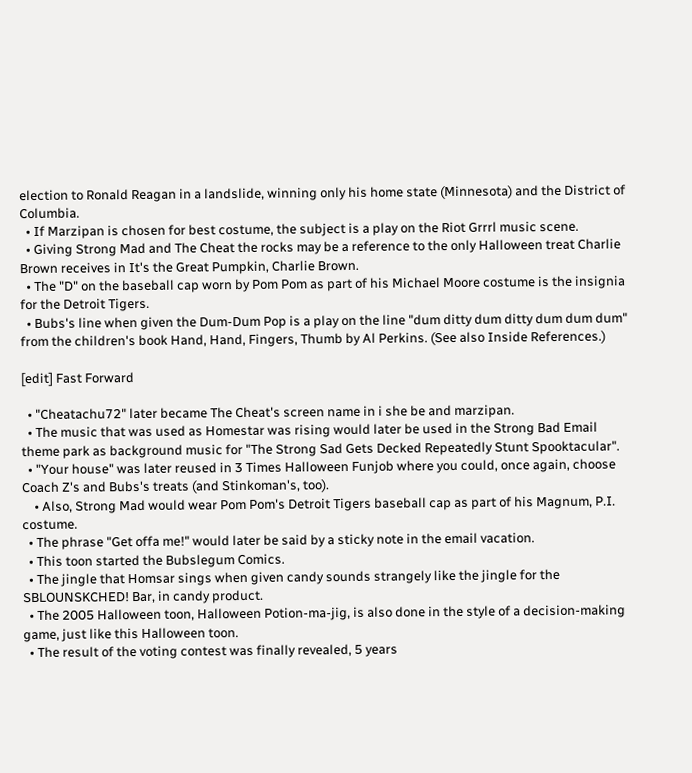election to Ronald Reagan in a landslide, winning only his home state (Minnesota) and the District of Columbia.
  • If Marzipan is chosen for best costume, the subject is a play on the Riot Grrrl music scene.
  • Giving Strong Mad and The Cheat the rocks may be a reference to the only Halloween treat Charlie Brown receives in It's the Great Pumpkin, Charlie Brown.
  • The "D" on the baseball cap worn by Pom Pom as part of his Michael Moore costume is the insignia for the Detroit Tigers.
  • Bubs's line when given the Dum-Dum Pop is a play on the line "dum ditty dum ditty dum dum dum" from the children's book Hand, Hand, Fingers, Thumb by Al Perkins. (See also Inside References.)

[edit] Fast Forward

  • "Cheatachu72" later became The Cheat's screen name in i she be and marzipan.
  • The music that was used as Homestar was rising would later be used in the Strong Bad Email theme park as background music for "The Strong Sad Gets Decked Repeatedly Stunt Spooktacular".
  • "Your house" was later reused in 3 Times Halloween Funjob where you could, once again, choose Coach Z's and Bubs's treats (and Stinkoman's, too).
    • Also, Strong Mad would wear Pom Pom's Detroit Tigers baseball cap as part of his Magnum, P.I. costume.
  • The phrase "Get offa me!" would later be said by a sticky note in the email vacation.
  • This toon started the Bubslegum Comics.
  • The jingle that Homsar sings when given candy sounds strangely like the jingle for the SBLOUNSKCHED! Bar, in candy product.
  • The 2005 Halloween toon, Halloween Potion-ma-jig, is also done in the style of a decision-making game, just like this Halloween toon.
  • The result of the voting contest was finally revealed, 5 years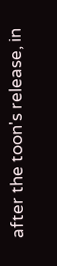after the toon's release, in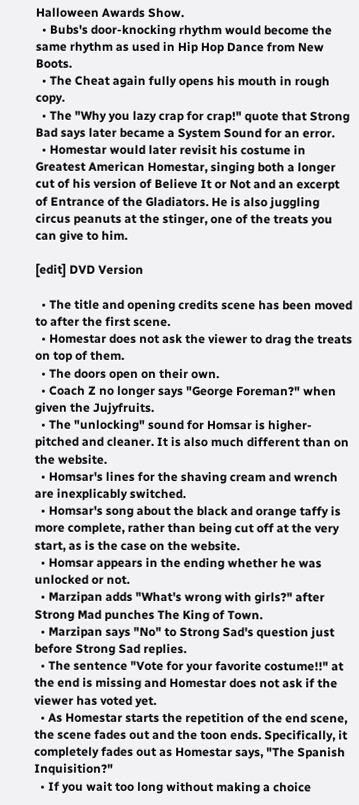Halloween Awards Show.
  • Bubs's door-knocking rhythm would become the same rhythm as used in Hip Hop Dance from New Boots.
  • The Cheat again fully opens his mouth in rough copy.
  • The "Why you lazy crap for crap!" quote that Strong Bad says later became a System Sound for an error.
  • Homestar would later revisit his costume in Greatest American Homestar, singing both a longer cut of his version of Believe It or Not and an excerpt of Entrance of the Gladiators. He is also juggling circus peanuts at the stinger, one of the treats you can give to him.

[edit] DVD Version

  • The title and opening credits scene has been moved to after the first scene.
  • Homestar does not ask the viewer to drag the treats on top of them.
  • The doors open on their own.
  • Coach Z no longer says "George Foreman?" when given the Jujyfruits.
  • The "unlocking" sound for Homsar is higher-pitched and cleaner. It is also much different than on the website.
  • Homsar's lines for the shaving cream and wrench are inexplicably switched.
  • Homsar's song about the black and orange taffy is more complete, rather than being cut off at the very start, as is the case on the website.
  • Homsar appears in the ending whether he was unlocked or not.
  • Marzipan adds "What's wrong with girls?" after Strong Mad punches The King of Town.
  • Marzipan says "No" to Strong Sad's question just before Strong Sad replies.
  • The sentence "Vote for your favorite costume!!" at the end is missing and Homestar does not ask if the viewer has voted yet.
  • As Homestar starts the repetition of the end scene, the scene fades out and the toon ends. Specifically, it completely fades out as Homestar says, "The Spanish Inquisition?"
  • If you wait too long without making a choice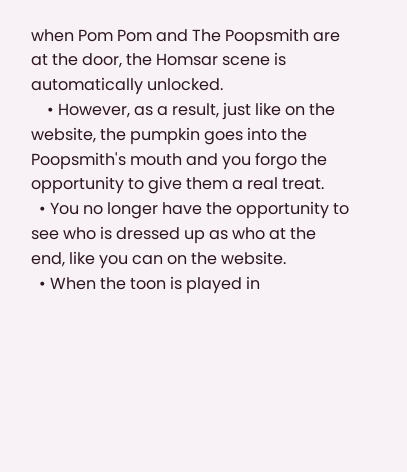when Pom Pom and The Poopsmith are at the door, the Homsar scene is automatically unlocked.
    • However, as a result, just like on the website, the pumpkin goes into the Poopsmith's mouth and you forgo the opportunity to give them a real treat.
  • You no longer have the opportunity to see who is dressed up as who at the end, like you can on the website.
  • When the toon is played in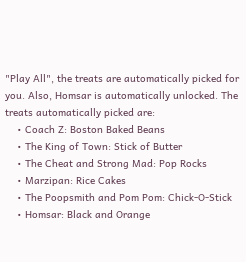"Play All", the treats are automatically picked for you. Also, Homsar is automatically unlocked. The treats automatically picked are:
    • Coach Z: Boston Baked Beans
    • The King of Town: Stick of Butter
    • The Cheat and Strong Mad: Pop Rocks
    • Marzipan: Rice Cakes
    • The Poopsmith and Pom Pom: Chick-O-Stick
    • Homsar: Black and Orange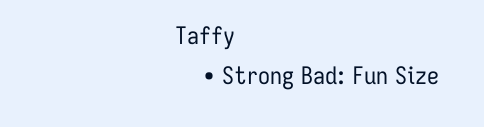Taffy
    • Strong Bad: Fun Size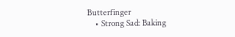Butterfinger
    • Strong Sad: Baking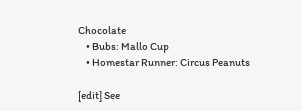Chocolate
    • Bubs: Mallo Cup
    • Homestar Runner: Circus Peanuts

[edit] See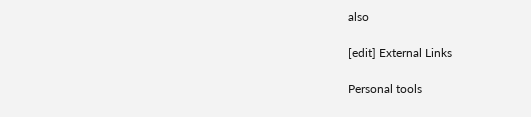also

[edit] External Links

Personal tools